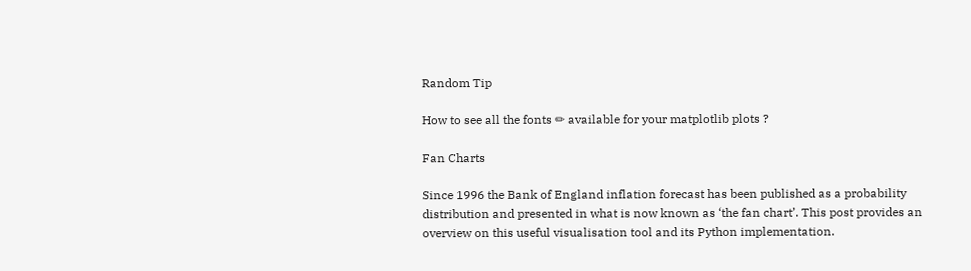Random Tip

How to see all the fonts ✏ available for your matplotlib plots ?

Fan Charts

Since 1996 the Bank of England inflation forecast has been published as a probability distribution and presented in what is now known as ‘the fan chart’. This post provides an overview on this useful visualisation tool and its Python implementation.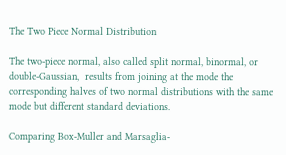The Two Piece Normal Distribution

The two-piece normal, also called split normal, binormal, or double-Gaussian,  results from joining at the mode the corresponding halves of two normal distributions with the same mode but different standard deviations.

Comparing Box-Muller and Marsaglia-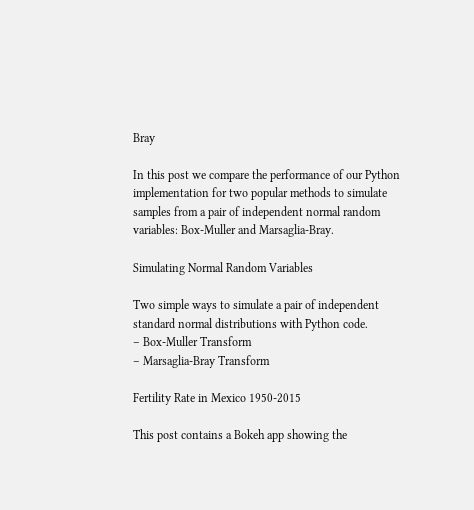Bray

In this post we compare the performance of our Python implementation for two popular methods to simulate samples from a pair of independent normal random variables: Box-Muller and Marsaglia-Bray.

Simulating Normal Random Variables

Two simple ways to simulate a pair of independent standard normal distributions with Python code.
– Box-Muller Transform
– Marsaglia-Bray Transform

Fertility Rate in Mexico 1950-2015

This post contains a Bokeh app showing the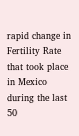rapid change in Fertility Rate that took place in Mexico during the last 50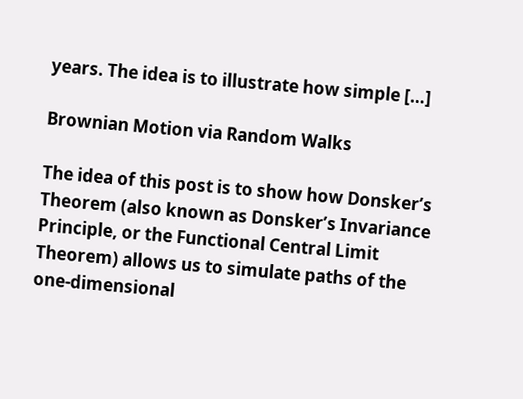years. The idea is to illustrate how simple […]

Brownian Motion via Random Walks

The idea of this post is to show how Donsker’s Theorem (also known as Donsker’s Invariance Principle, or the Functional Central Limit Theorem) allows us to simulate paths of the one-dimensional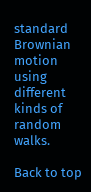standard Brownian motion using different kinds of random walks.

Back to top